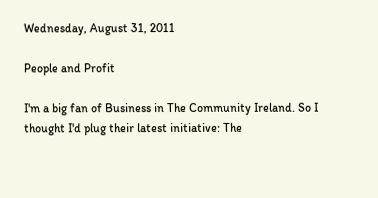Wednesday, August 31, 2011

People and Profit

I'm a big fan of Business in The Community Ireland. So I thought I'd plug their latest initiative: The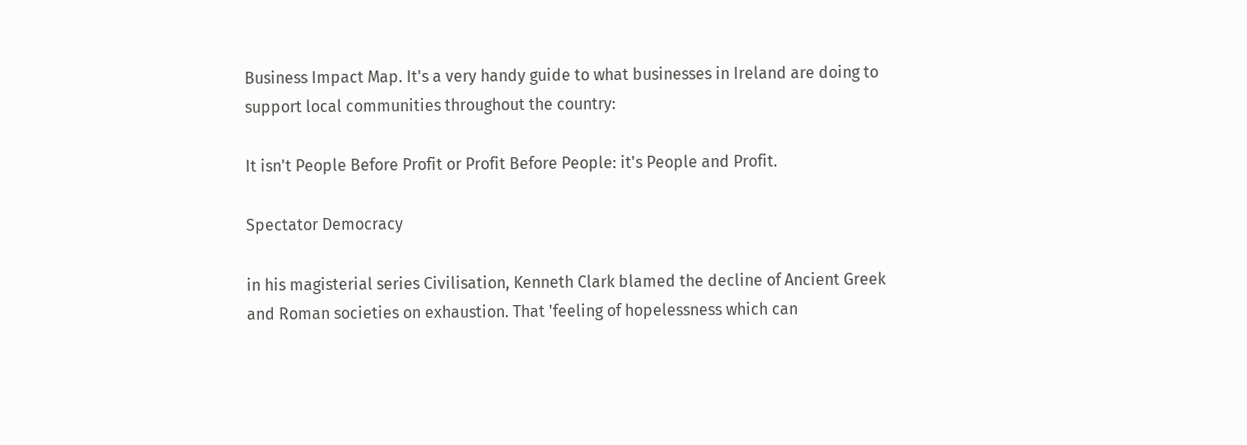Business Impact Map. It's a very handy guide to what businesses in Ireland are doing to support local communities throughout the country:

It isn't People Before Profit or Profit Before People: it's People and Profit.

Spectator Democracy

in his magisterial series Civilisation, Kenneth Clark blamed the decline of Ancient Greek and Roman societies on exhaustion. That 'feeling of hopelessness which can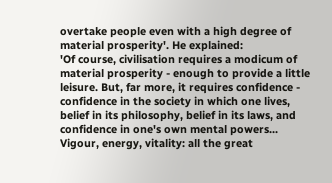overtake people even with a high degree of material prosperity'. He explained:
'Of course, civilisation requires a modicum of material prosperity - enough to provide a little leisure. But, far more, it requires confidence - confidence in the society in which one lives, belief in its philosophy, belief in its laws, and confidence in one's own mental powers... Vigour, energy, vitality: all the great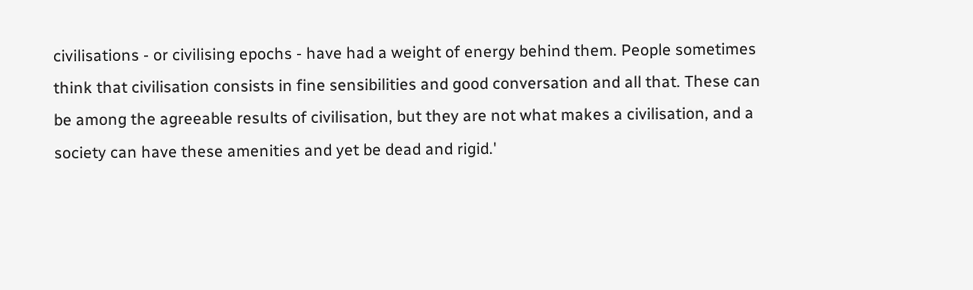civilisations - or civilising epochs - have had a weight of energy behind them. People sometimes think that civilisation consists in fine sensibilities and good conversation and all that. These can be among the agreeable results of civilisation, but they are not what makes a civilisation, and a society can have these amenities and yet be dead and rigid.'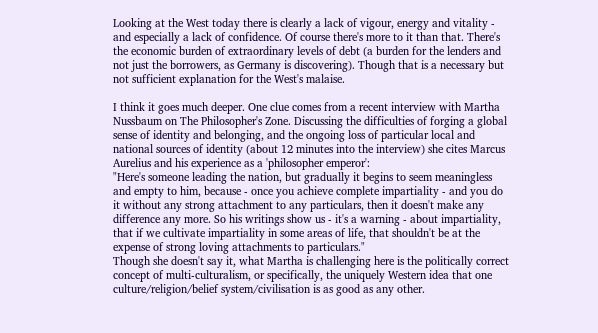Looking at the West today there is clearly a lack of vigour, energy and vitality - and especially a lack of confidence. Of course there's more to it than that. There's the economic burden of extraordinary levels of debt (a burden for the lenders and not just the borrowers, as Germany is discovering). Though that is a necessary but not sufficient explanation for the West's malaise.

I think it goes much deeper. One clue comes from a recent interview with Martha Nussbaum on The Philosopher's Zone. Discussing the difficulties of forging a global sense of identity and belonging, and the ongoing loss of particular local and national sources of identity (about 12 minutes into the interview) she cites Marcus Aurelius and his experience as a 'philosopher emperor':
"Here's someone leading the nation, but gradually it begins to seem meaningless and empty to him, because - once you achieve complete impartiality - and you do it without any strong attachment to any particulars, then it doesn't make any difference any more. So his writings show us - it's a warning - about impartiality, that if we cultivate impartiality in some areas of life, that shouldn't be at the expense of strong loving attachments to particulars."
Though she doesn't say it, what Martha is challenging here is the politically correct concept of multi-culturalism, or specifically, the uniquely Western idea that one culture/religion/belief system/civilisation is as good as any other.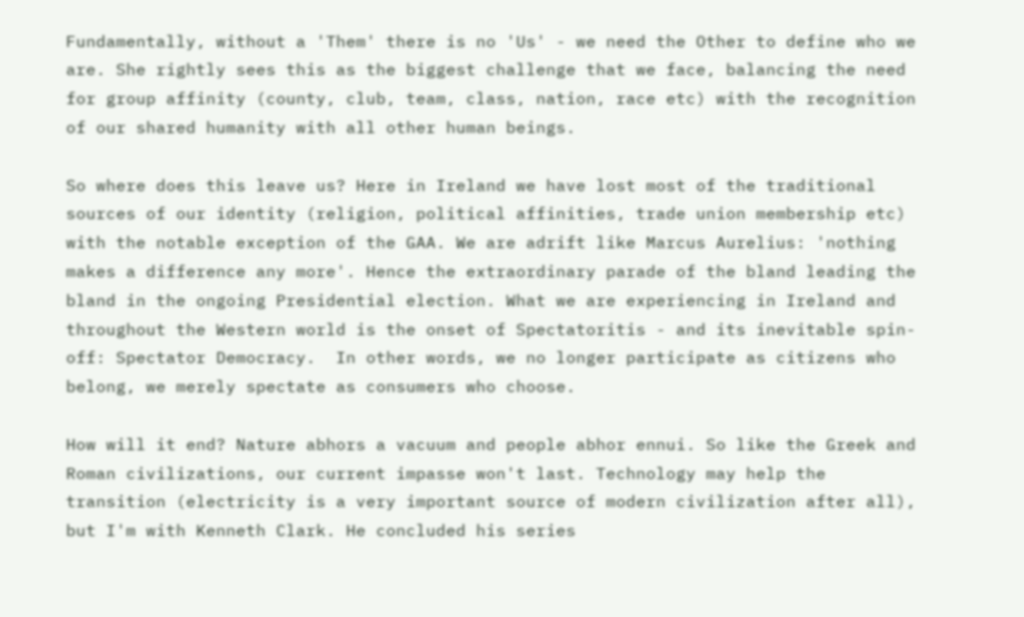Fundamentally, without a 'Them' there is no 'Us' - we need the Other to define who we are. She rightly sees this as the biggest challenge that we face, balancing the need for group affinity (county, club, team, class, nation, race etc) with the recognition of our shared humanity with all other human beings.

So where does this leave us? Here in Ireland we have lost most of the traditional sources of our identity (religion, political affinities, trade union membership etc) with the notable exception of the GAA. We are adrift like Marcus Aurelius: 'nothing makes a difference any more'. Hence the extraordinary parade of the bland leading the bland in the ongoing Presidential election. What we are experiencing in Ireland and throughout the Western world is the onset of Spectatoritis - and its inevitable spin-off: Spectator Democracy.  In other words, we no longer participate as citizens who belong, we merely spectate as consumers who choose.

How will it end? Nature abhors a vacuum and people abhor ennui. So like the Greek and Roman civilizations, our current impasse won't last. Technology may help the transition (electricity is a very important source of modern civilization after all), but I'm with Kenneth Clark. He concluded his series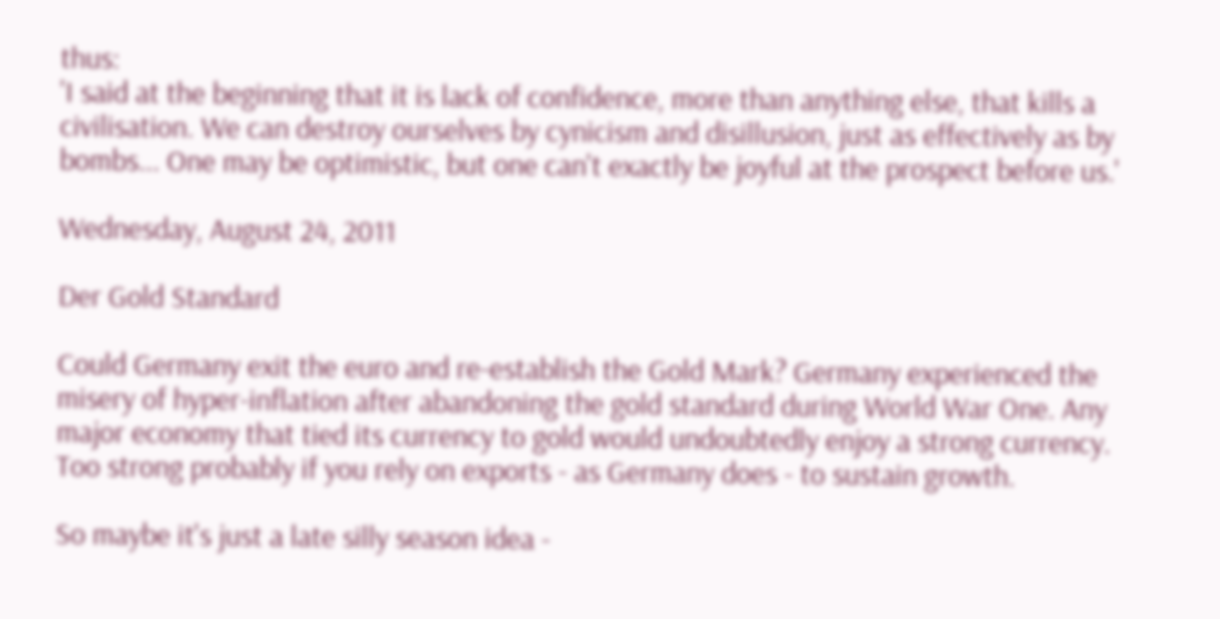thus:
'I said at the beginning that it is lack of confidence, more than anything else, that kills a civilisation. We can destroy ourselves by cynicism and disillusion, just as effectively as by bombs... One may be optimistic, but one can't exactly be joyful at the prospect before us.'

Wednesday, August 24, 2011

Der Gold Standard

Could Germany exit the euro and re-establish the Gold Mark? Germany experienced the misery of hyper-inflation after abandoning the gold standard during World War One. Any major economy that tied its currency to gold would undoubtedly enjoy a strong currency. Too strong probably if you rely on exports - as Germany does - to sustain growth.

So maybe it's just a late silly season idea -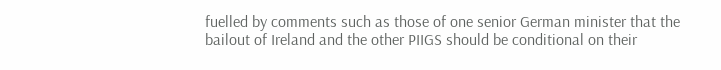fuelled by comments such as those of one senior German minister that the bailout of Ireland and the other PIIGS should be conditional on their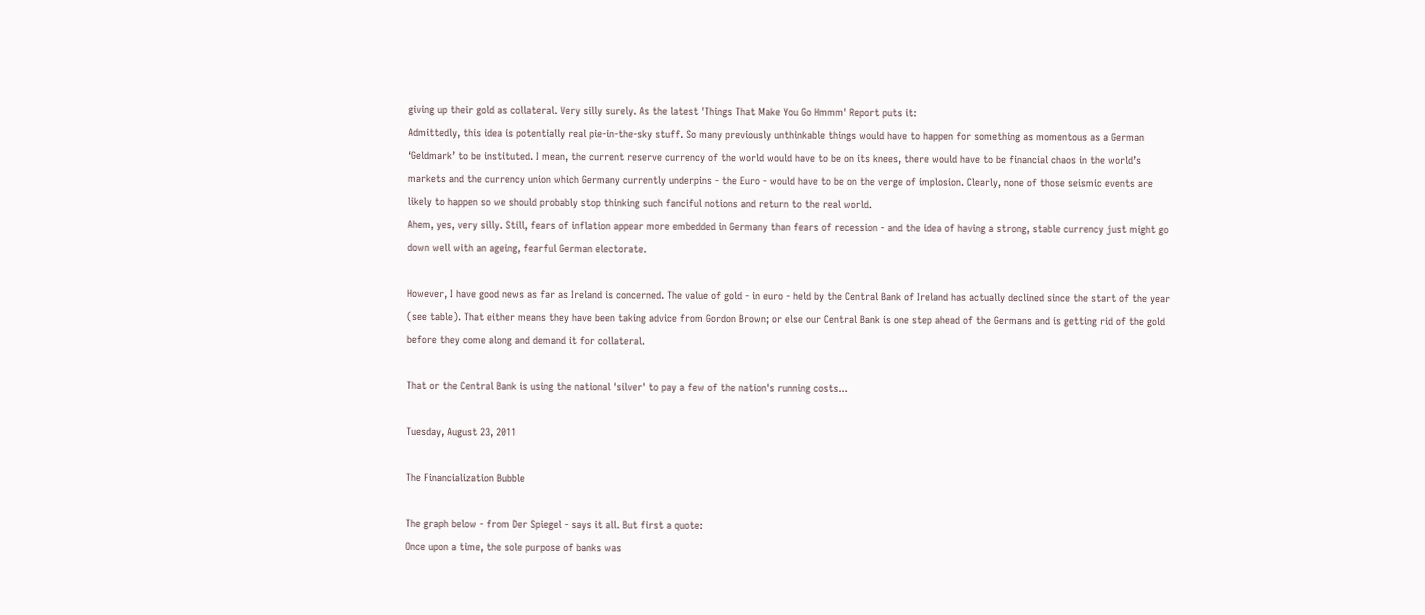giving up their gold as collateral. Very silly surely. As the latest 'Things That Make You Go Hmmm' Report puts it:
Admittedly, this idea is potentially real pie-in-the-sky stuff. So many previously unthinkable things would have to happen for something as momentous as a German ‘Geldmark’ to be instituted. I mean, the current reserve currency of the world would have to be on its knees, there would have to be financial chaos in the world’s markets and the currency union which Germany currently underpins - the Euro - would have to be on the verge of implosion. Clearly, none of those seismic events are likely to happen so we should probably stop thinking such fanciful notions and return to the real world.
Ahem, yes, very silly. Still, fears of inflation appear more embedded in Germany than fears of recession - and the idea of having a strong, stable currency just might go down well with an ageing, fearful German electorate.

However, I have good news as far as Ireland is concerned. The value of gold - in euro - held by the Central Bank of Ireland has actually declined since the start of the year (see table). That either means they have been taking advice from Gordon Brown; or else our Central Bank is one step ahead of the Germans and is getting rid of the gold before they come along and demand it for collateral.

That or the Central Bank is using the national 'silver' to pay a few of the nation's running costs...

Tuesday, August 23, 2011

The Financialization Bubble

The graph below - from Der Spiegel - says it all. But first a quote:
Once upon a time, the sole purpose of banks was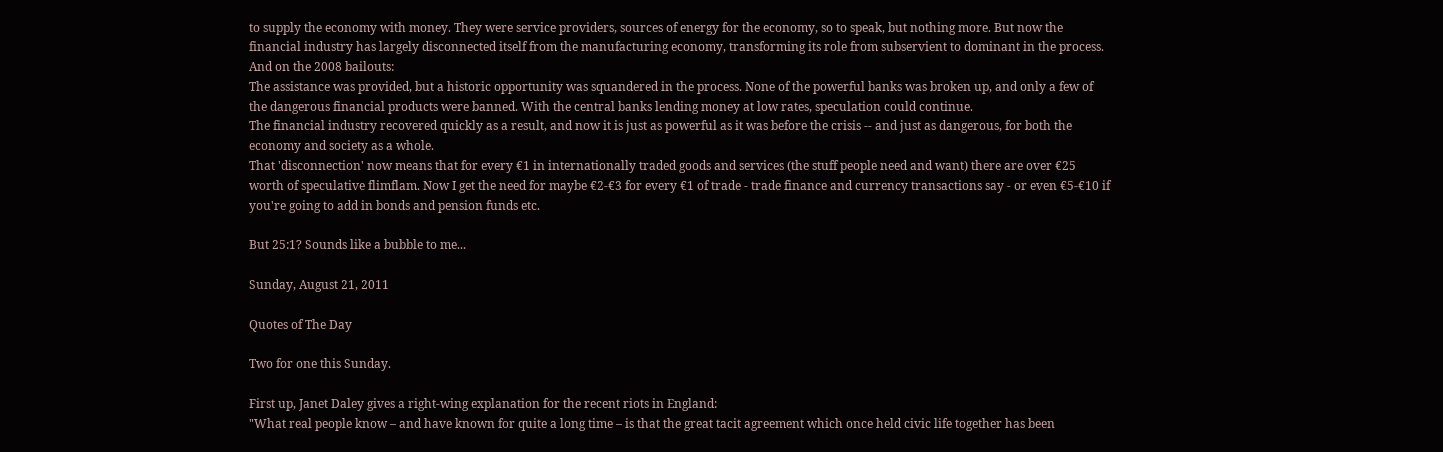to supply the economy with money. They were service providers, sources of energy for the economy, so to speak, but nothing more. But now the financial industry has largely disconnected itself from the manufacturing economy, transforming its role from subservient to dominant in the process.
And on the 2008 bailouts:
The assistance was provided, but a historic opportunity was squandered in the process. None of the powerful banks was broken up, and only a few of the dangerous financial products were banned. With the central banks lending money at low rates, speculation could continue.
The financial industry recovered quickly as a result, and now it is just as powerful as it was before the crisis -- and just as dangerous, for both the economy and society as a whole.
That 'disconnection' now means that for every €1 in internationally traded goods and services (the stuff people need and want) there are over €25 worth of speculative flimflam. Now I get the need for maybe €2-€3 for every €1 of trade - trade finance and currency transactions say - or even €5-€10 if you're going to add in bonds and pension funds etc.

But 25:1? Sounds like a bubble to me...

Sunday, August 21, 2011

Quotes of The Day

Two for one this Sunday.

First up, Janet Daley gives a right-wing explanation for the recent riots in England:
"What real people know – and have known for quite a long time – is that the great tacit agreement which once held civic life together has been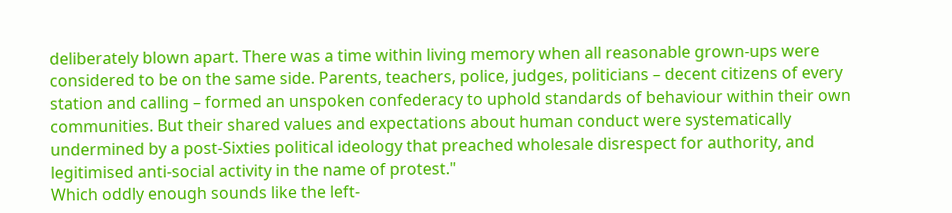deliberately blown apart. There was a time within living memory when all reasonable grown-ups were considered to be on the same side. Parents, teachers, police, judges, politicians – decent citizens of every station and calling – formed an unspoken confederacy to uphold standards of behaviour within their own communities. But their shared values and expectations about human conduct were systematically undermined by a post-Sixties political ideology that preached wholesale disrespect for authority, and legitimised anti-social activity in the name of protest."
Which oddly enough sounds like the left-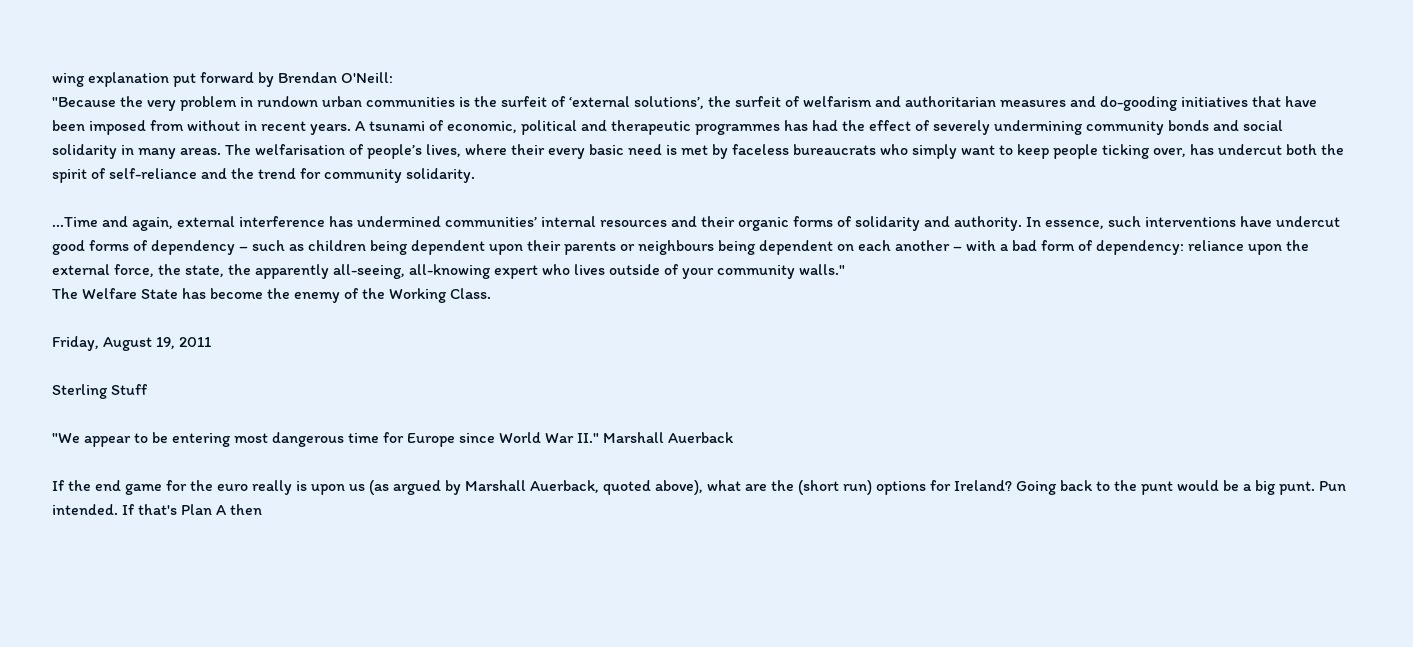wing explanation put forward by Brendan O'Neill:
"Because the very problem in rundown urban communities is the surfeit of ‘external solutions’, the surfeit of welfarism and authoritarian measures and do-gooding initiatives that have been imposed from without in recent years. A tsunami of economic, political and therapeutic programmes has had the effect of severely undermining community bonds and social solidarity in many areas. The welfarisation of people’s lives, where their every basic need is met by faceless bureaucrats who simply want to keep people ticking over, has undercut both the spirit of self-reliance and the trend for community solidarity.

...Time and again, external interference has undermined communities’ internal resources and their organic forms of solidarity and authority. In essence, such interventions have undercut good forms of dependency – such as children being dependent upon their parents or neighbours being dependent on each another – with a bad form of dependency: reliance upon the external force, the state, the apparently all-seeing, all-knowing expert who lives outside of your community walls."
The Welfare State has become the enemy of the Working Class.

Friday, August 19, 2011

Sterling Stuff

"We appear to be entering most dangerous time for Europe since World War II." Marshall Auerback

If the end game for the euro really is upon us (as argued by Marshall Auerback, quoted above), what are the (short run) options for Ireland? Going back to the punt would be a big punt. Pun intended. If that's Plan A then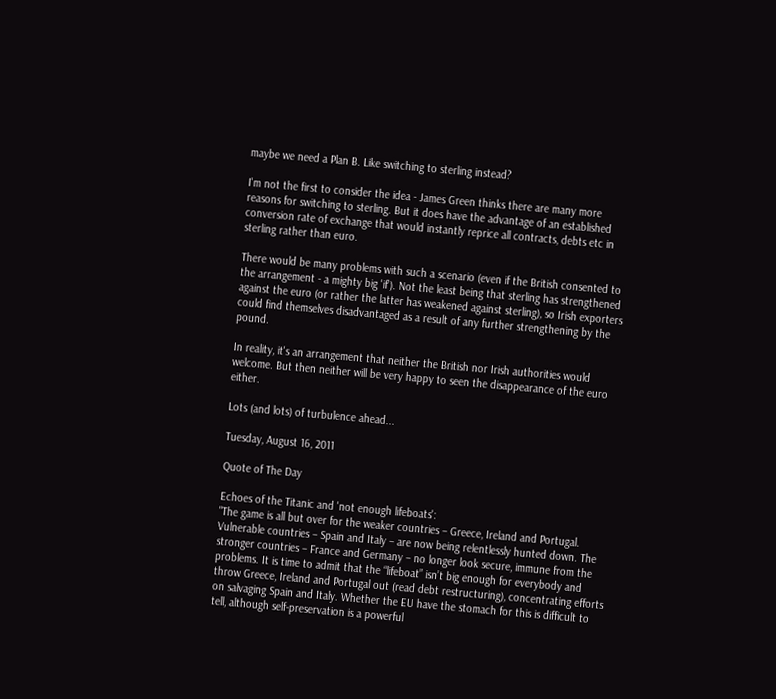maybe we need a Plan B. Like switching to sterling instead?

I'm not the first to consider the idea - James Green thinks there are many more reasons for switching to sterling. But it does have the advantage of an established conversion rate of exchange that would instantly reprice all contracts, debts etc in sterling rather than euro.

There would be many problems with such a scenario (even if the British consented to the arrangement - a mighty big 'if'). Not the least being that sterling has strengthened against the euro (or rather the latter has weakened against sterling), so Irish exporters could find themselves disadvantaged as a result of any further strengthening by the pound.

In reality, it's an arrangement that neither the British nor Irish authorities would welcome. But then neither will be very happy to seen the disappearance of the euro either.

Lots (and lots) of turbulence ahead...

Tuesday, August 16, 2011

Quote of The Day

Echoes of the Titanic and 'not enough lifeboats':
"The game is all but over for the weaker countries – Greece, Ireland and Portugal. Vulnerable countries – Spain and Italy – are now being relentlessly hunted down. The stronger countries – France and Germany – no longer look secure, immune from the problems. It is time to admit that the “lifeboat” isn’t big enough for everybody and throw Greece, Ireland and Portugal out (read debt restructuring), concentrating efforts on salvaging Spain and Italy. Whether the EU have the stomach for this is difficult to tell, although self-preservation is a powerful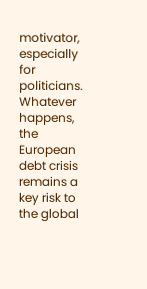motivator, especially for politicians. Whatever happens, the European debt crisis remains a key risk to the global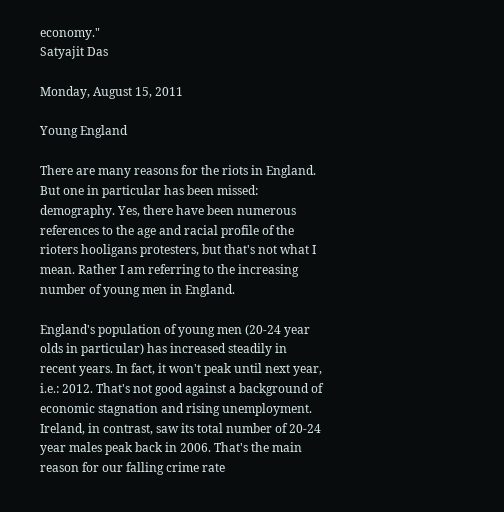economy."
Satyajit Das

Monday, August 15, 2011

Young England

There are many reasons for the riots in England. But one in particular has been missed: demography. Yes, there have been numerous references to the age and racial profile of the rioters hooligans protesters, but that's not what I mean. Rather I am referring to the increasing number of young men in England.

England's population of young men (20-24 year olds in particular) has increased steadily in recent years. In fact, it won't peak until next year, i.e.: 2012. That's not good against a background of economic stagnation and rising unemployment. Ireland, in contrast, saw its total number of 20-24 year males peak back in 2006. That's the main reason for our falling crime rate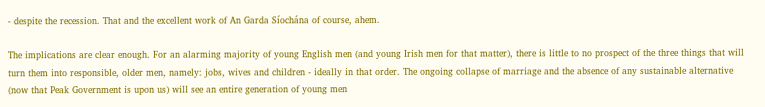- despite the recession. That and the excellent work of An Garda Síochána of course, ahem.

The implications are clear enough. For an alarming majority of young English men (and young Irish men for that matter), there is little to no prospect of the three things that will turn them into responsible, older men, namely: jobs, wives and children - ideally in that order. The ongoing collapse of marriage and the absence of any sustainable alternative (now that Peak Government is upon us) will see an entire generation of young men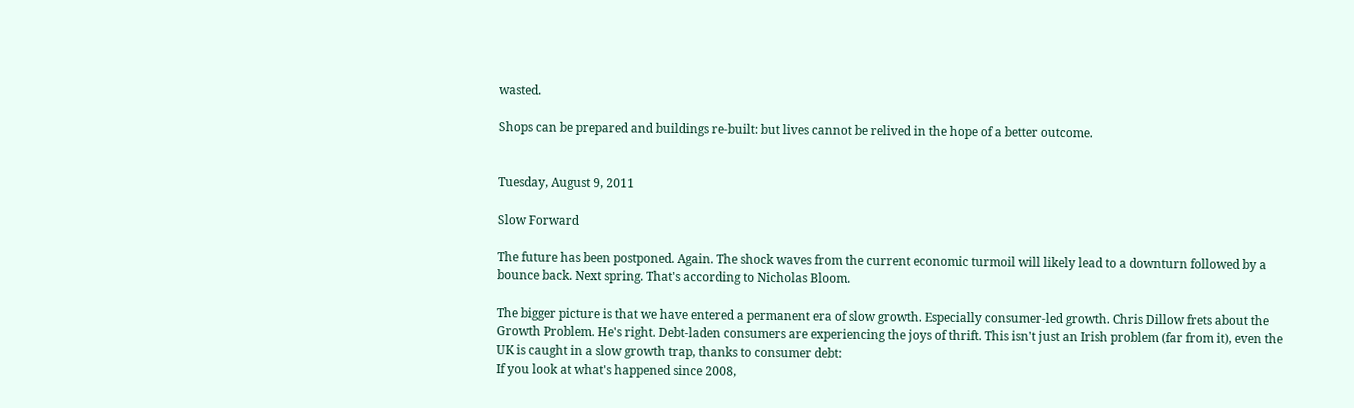wasted.

Shops can be prepared and buildings re-built: but lives cannot be relived in the hope of a better outcome.


Tuesday, August 9, 2011

Slow Forward

The future has been postponed. Again. The shock waves from the current economic turmoil will likely lead to a downturn followed by a bounce back. Next spring. That's according to Nicholas Bloom.

The bigger picture is that we have entered a permanent era of slow growth. Especially consumer-led growth. Chris Dillow frets about the Growth Problem. He's right. Debt-laden consumers are experiencing the joys of thrift. This isn't just an Irish problem (far from it), even the UK is caught in a slow growth trap, thanks to consumer debt:
If you look at what's happened since 2008,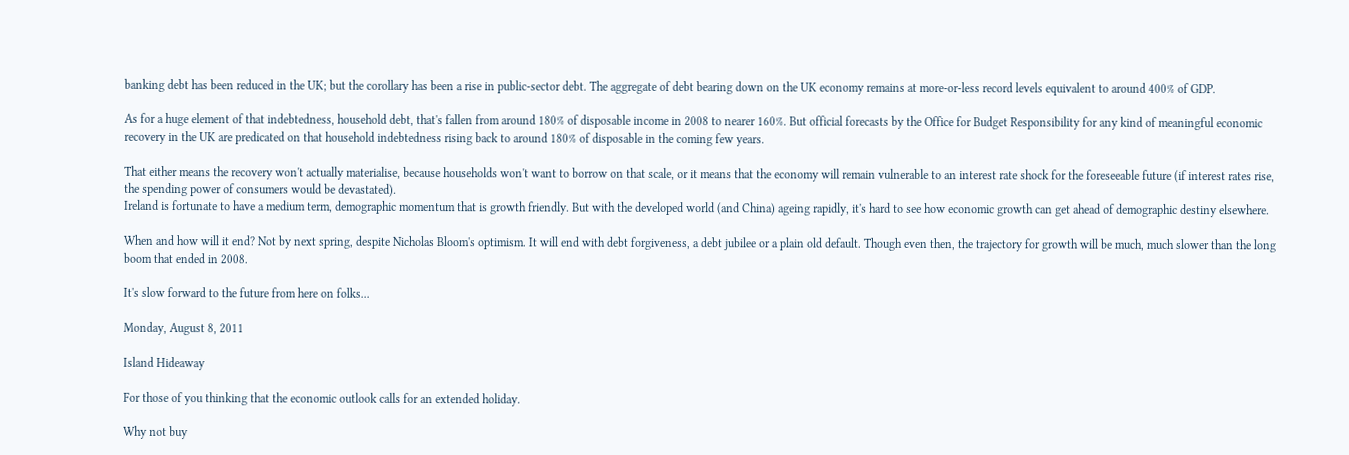banking debt has been reduced in the UK; but the corollary has been a rise in public-sector debt. The aggregate of debt bearing down on the UK economy remains at more-or-less record levels equivalent to around 400% of GDP.

As for a huge element of that indebtedness, household debt, that's fallen from around 180% of disposable income in 2008 to nearer 160%. But official forecasts by the Office for Budget Responsibility for any kind of meaningful economic recovery in the UK are predicated on that household indebtedness rising back to around 180% of disposable in the coming few years.

That either means the recovery won't actually materialise, because households won't want to borrow on that scale, or it means that the economy will remain vulnerable to an interest rate shock for the foreseeable future (if interest rates rise, the spending power of consumers would be devastated).
Ireland is fortunate to have a medium term, demographic momentum that is growth friendly. But with the developed world (and China) ageing rapidly, it's hard to see how economic growth can get ahead of demographic destiny elsewhere.

When and how will it end? Not by next spring, despite Nicholas Bloom's optimism. It will end with debt forgiveness, a debt jubilee or a plain old default. Though even then, the trajectory for growth will be much, much slower than the long boom that ended in 2008.

It's slow forward to the future from here on folks...

Monday, August 8, 2011

Island Hideaway

For those of you thinking that the economic outlook calls for an extended holiday.

Why not buy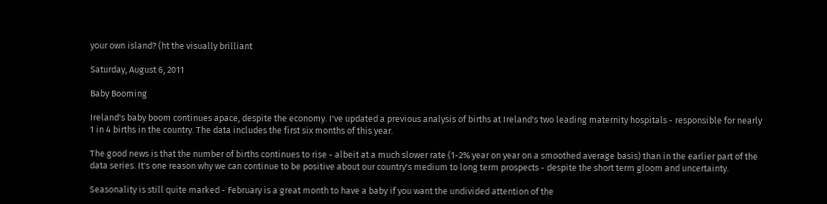your own island? (ht the visually brilliant

Saturday, August 6, 2011

Baby Booming

Ireland's baby boom continues apace, despite the economy. I've updated a previous analysis of births at Ireland's two leading maternity hospitals - responsible for nearly 1 in 4 births in the country. The data includes the first six months of this year.

The good news is that the number of births continues to rise - albeit at a much slower rate (1-2% year on year on a smoothed average basis) than in the earlier part of the data series. It's one reason why we can continue to be positive about our country's medium to long term prospects - despite the short term gloom and uncertainty.

Seasonality is still quite marked - February is a great month to have a baby if you want the undivided attention of the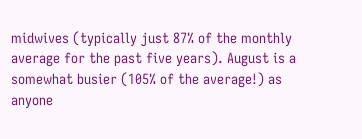midwives (typically just 87% of the monthly average for the past five years). August is a somewhat busier (105% of the average!) as anyone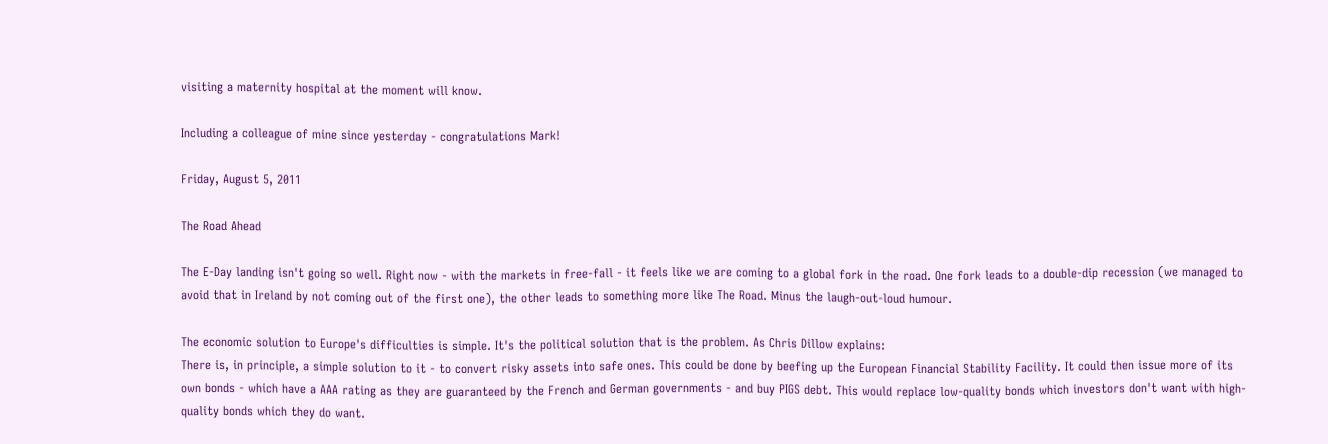visiting a maternity hospital at the moment will know.

Including a colleague of mine since yesterday - congratulations Mark!

Friday, August 5, 2011

The Road Ahead

The E-Day landing isn't going so well. Right now - with the markets in free-fall - it feels like we are coming to a global fork in the road. One fork leads to a double-dip recession (we managed to avoid that in Ireland by not coming out of the first one), the other leads to something more like The Road. Minus the laugh-out-loud humour.

The economic solution to Europe's difficulties is simple. It's the political solution that is the problem. As Chris Dillow explains:
There is, in principle, a simple solution to it - to convert risky assets into safe ones. This could be done by beefing up the European Financial Stability Facility. It could then issue more of its own bonds - which have a AAA rating as they are guaranteed by the French and German governments - and buy PIGS debt. This would replace low-quality bonds which investors don't want with high-quality bonds which they do want.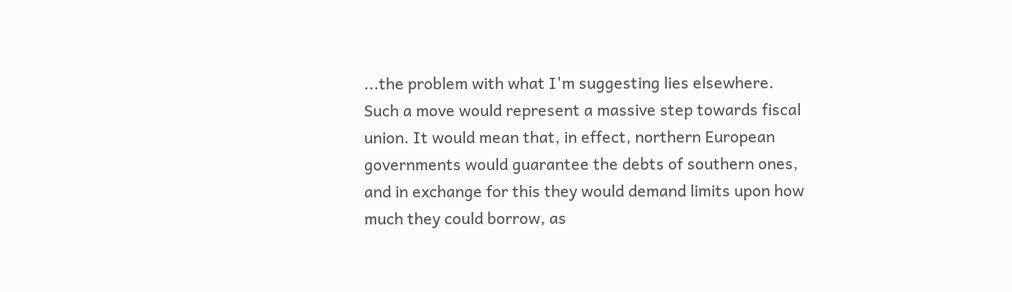...the problem with what I'm suggesting lies elsewhere. Such a move would represent a massive step towards fiscal union. It would mean that, in effect, northern European governments would guarantee the debts of southern ones, and in exchange for this they would demand limits upon how much they could borrow, as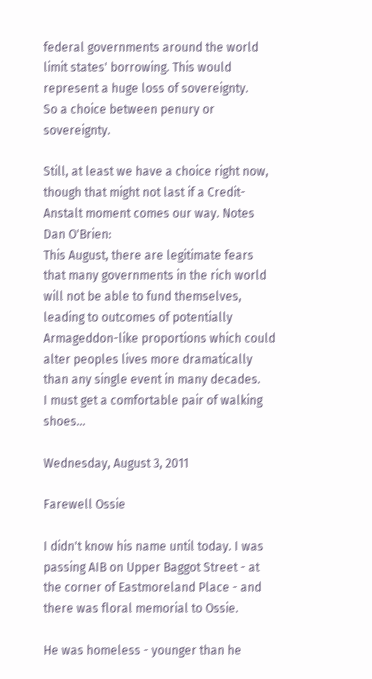federal governments around the world limit states' borrowing. This would represent a huge loss of sovereignty.
So a choice between penury or sovereignty.

Still, at least we have a choice right now, though that might not last if a Credit-Anstalt moment comes our way. Notes Dan O'Brien:
This August, there are legitimate fears that many governments in the rich world will not be able to fund themselves, leading to outcomes of potentially Armageddon-like proportions which could alter peoples lives more dramatically than any single event in many decades.
I must get a comfortable pair of walking shoes...

Wednesday, August 3, 2011

Farewell Ossie

I didn't know his name until today. I was passing AIB on Upper Baggot Street - at the corner of Eastmoreland Place - and there was floral memorial to Ossie.

He was homeless - younger than he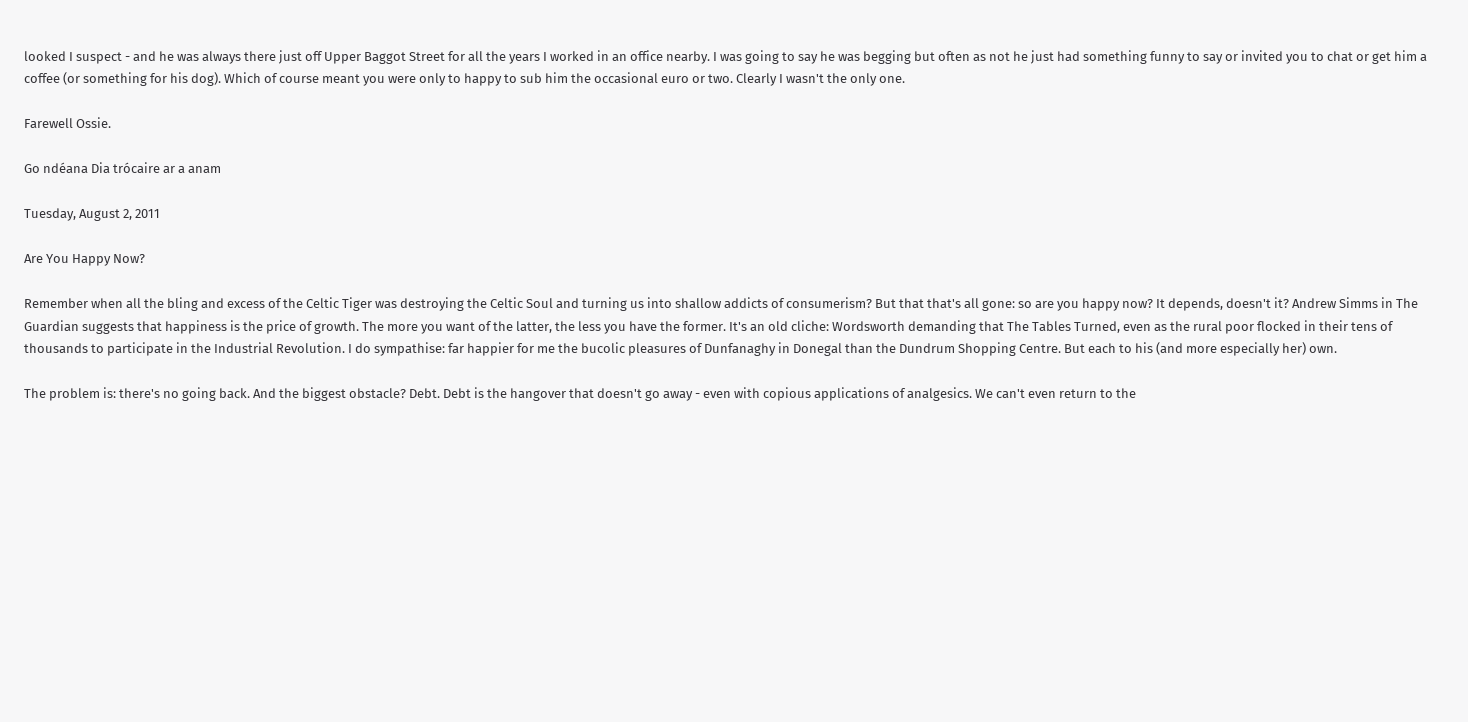looked I suspect - and he was always there just off Upper Baggot Street for all the years I worked in an office nearby. I was going to say he was begging but often as not he just had something funny to say or invited you to chat or get him a coffee (or something for his dog). Which of course meant you were only to happy to sub him the occasional euro or two. Clearly I wasn't the only one.

Farewell Ossie.

Go ndéana Dia trócaire ar a anam

Tuesday, August 2, 2011

Are You Happy Now?

Remember when all the bling and excess of the Celtic Tiger was destroying the Celtic Soul and turning us into shallow addicts of consumerism? But that that's all gone: so are you happy now? It depends, doesn't it? Andrew Simms in The Guardian suggests that happiness is the price of growth. The more you want of the latter, the less you have the former. It's an old cliche: Wordsworth demanding that The Tables Turned, even as the rural poor flocked in their tens of thousands to participate in the Industrial Revolution. I do sympathise: far happier for me the bucolic pleasures of Dunfanaghy in Donegal than the Dundrum Shopping Centre. But each to his (and more especially her) own.

The problem is: there's no going back. And the biggest obstacle? Debt. Debt is the hangover that doesn't go away - even with copious applications of analgesics. We can't even return to the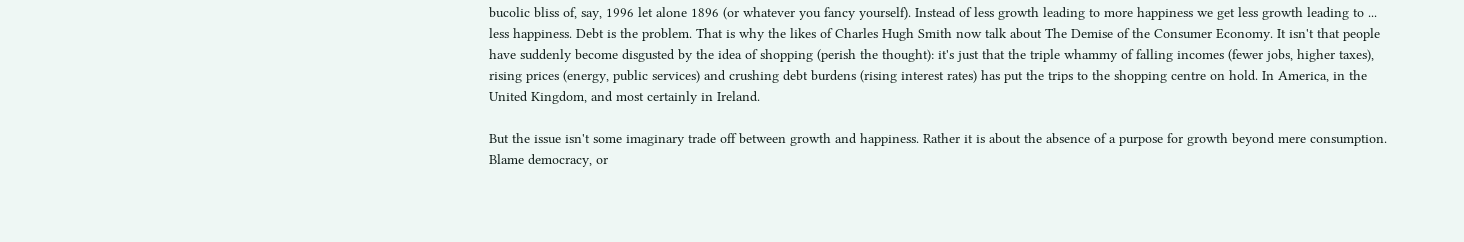bucolic bliss of, say, 1996 let alone 1896 (or whatever you fancy yourself). Instead of less growth leading to more happiness we get less growth leading to ... less happiness. Debt is the problem. That is why the likes of Charles Hugh Smith now talk about The Demise of the Consumer Economy. It isn't that people have suddenly become disgusted by the idea of shopping (perish the thought): it's just that the triple whammy of falling incomes (fewer jobs, higher taxes), rising prices (energy, public services) and crushing debt burdens (rising interest rates) has put the trips to the shopping centre on hold. In America, in the United Kingdom, and most certainly in Ireland.

But the issue isn't some imaginary trade off between growth and happiness. Rather it is about the absence of a purpose for growth beyond mere consumption. Blame democracy, or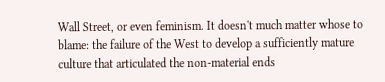Wall Street, or even feminism. It doesn't much matter whose to blame: the failure of the West to develop a sufficiently mature culture that articulated the non-material ends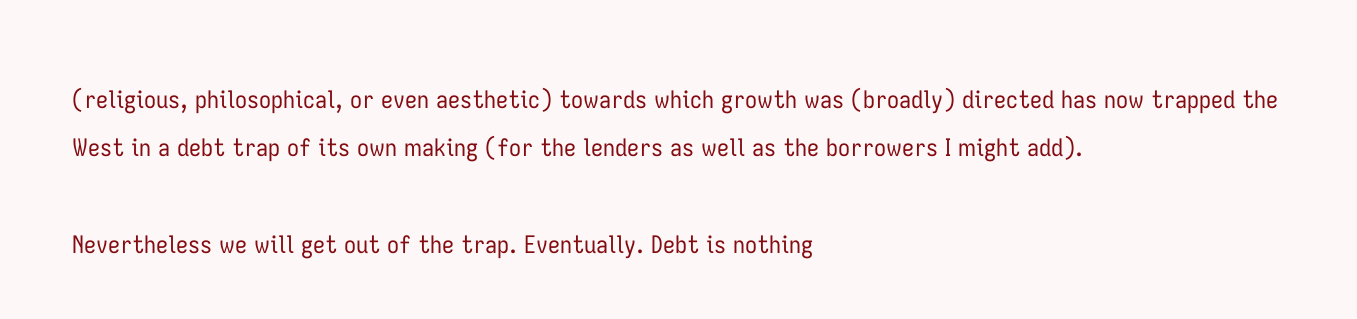(religious, philosophical, or even aesthetic) towards which growth was (broadly) directed has now trapped the West in a debt trap of its own making (for the lenders as well as the borrowers I might add).

Nevertheless we will get out of the trap. Eventually. Debt is nothing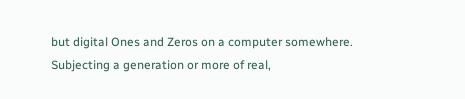but digital Ones and Zeros on a computer somewhere. Subjecting a generation or more of real,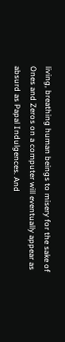living, breathing human beings to misery for the sake of Ones and Zeros on a computer will eventually appear as absurd as Papal Indulgences. And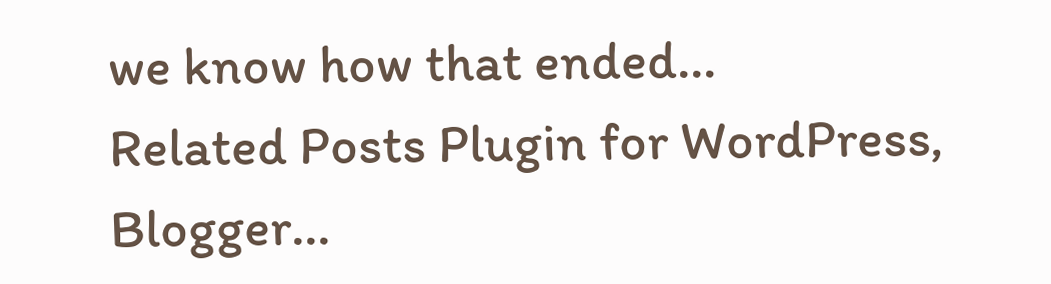we know how that ended...
Related Posts Plugin for WordPress, Blogger...